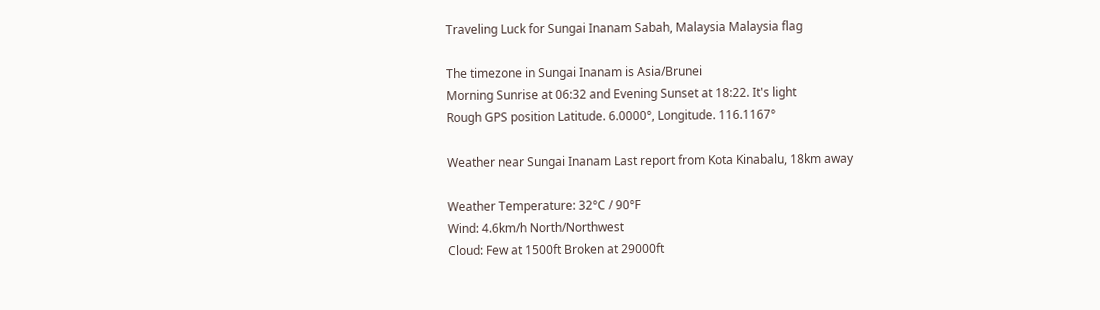Traveling Luck for Sungai Inanam Sabah, Malaysia Malaysia flag

The timezone in Sungai Inanam is Asia/Brunei
Morning Sunrise at 06:32 and Evening Sunset at 18:22. It's light
Rough GPS position Latitude. 6.0000°, Longitude. 116.1167°

Weather near Sungai Inanam Last report from Kota Kinabalu, 18km away

Weather Temperature: 32°C / 90°F
Wind: 4.6km/h North/Northwest
Cloud: Few at 1500ft Broken at 29000ft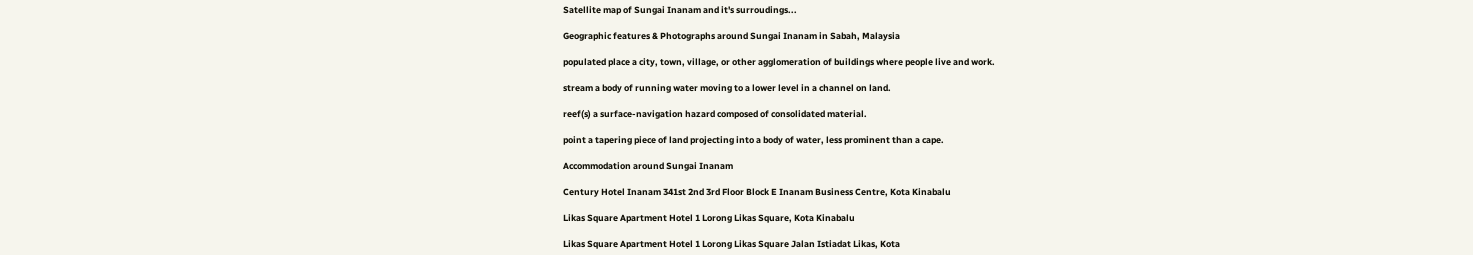Satellite map of Sungai Inanam and it's surroudings...

Geographic features & Photographs around Sungai Inanam in Sabah, Malaysia

populated place a city, town, village, or other agglomeration of buildings where people live and work.

stream a body of running water moving to a lower level in a channel on land.

reef(s) a surface-navigation hazard composed of consolidated material.

point a tapering piece of land projecting into a body of water, less prominent than a cape.

Accommodation around Sungai Inanam

Century Hotel Inanam 341st 2nd 3rd Floor Block E Inanam Business Centre, Kota Kinabalu

Likas Square Apartment Hotel 1 Lorong Likas Square, Kota Kinabalu

Likas Square Apartment Hotel 1 Lorong Likas Square Jalan Istiadat Likas, Kota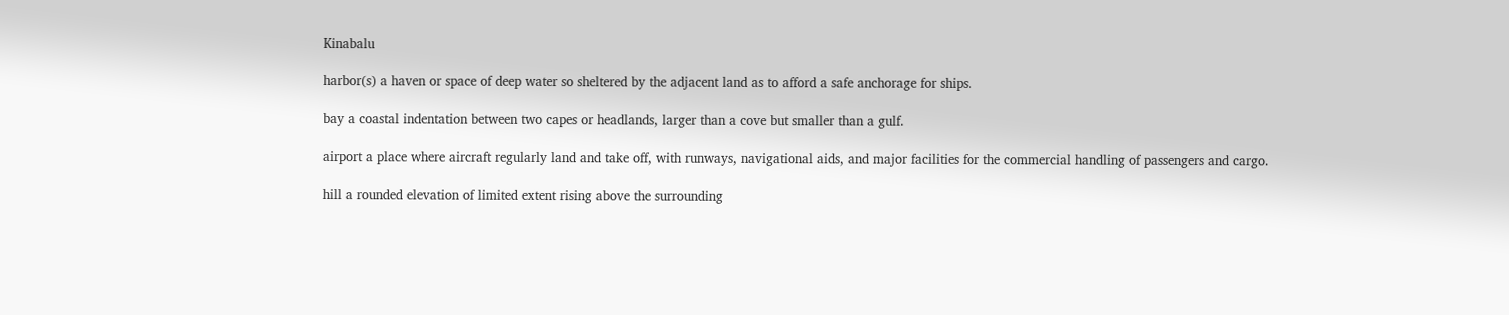Kinabalu

harbor(s) a haven or space of deep water so sheltered by the adjacent land as to afford a safe anchorage for ships.

bay a coastal indentation between two capes or headlands, larger than a cove but smaller than a gulf.

airport a place where aircraft regularly land and take off, with runways, navigational aids, and major facilities for the commercial handling of passengers and cargo.

hill a rounded elevation of limited extent rising above the surrounding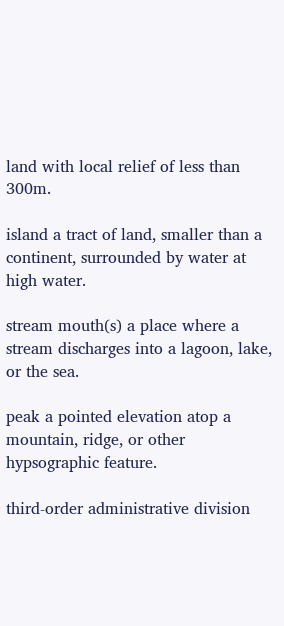land with local relief of less than 300m.

island a tract of land, smaller than a continent, surrounded by water at high water.

stream mouth(s) a place where a stream discharges into a lagoon, lake, or the sea.

peak a pointed elevation atop a mountain, ridge, or other hypsographic feature.

third-order administrative division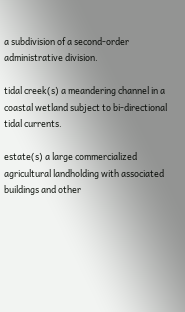a subdivision of a second-order administrative division.

tidal creek(s) a meandering channel in a coastal wetland subject to bi-directional tidal currents.

estate(s) a large commercialized agricultural landholding with associated buildings and other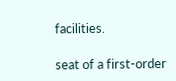facilities.

seat of a first-order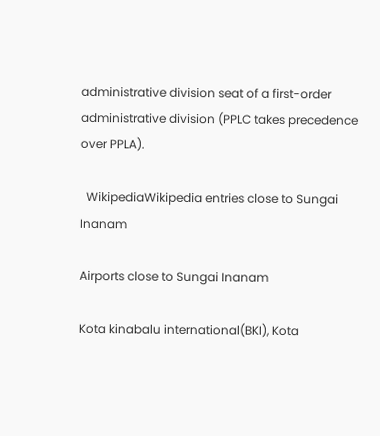administrative division seat of a first-order administrative division (PPLC takes precedence over PPLA).

  WikipediaWikipedia entries close to Sungai Inanam

Airports close to Sungai Inanam

Kota kinabalu international(BKI), Kota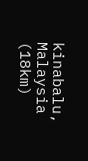kinabalu, Malaysia (18km)